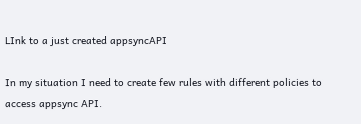LInk to a just created appsyncAPI

In my situation I need to create few rules with different policies to access appsync API.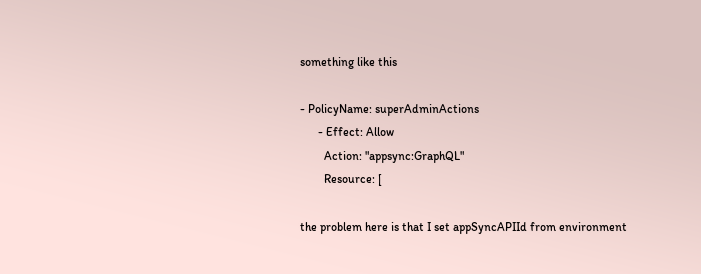something like this

- PolicyName: superAdminActions
      - Effect: Allow
        Action: "appsync:GraphQL"
        Resource: [

the problem here is that I set appSyncAPIId from environment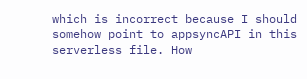which is incorrect because I should somehow point to appsyncAPI in this serverless file. How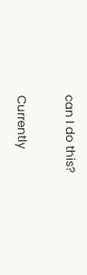can I do this?

Currently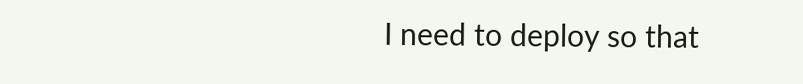I need to deploy so that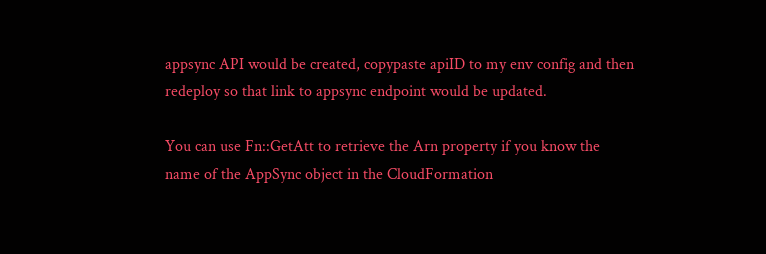appsync API would be created, copypaste apiID to my env config and then redeploy so that link to appsync endpoint would be updated.

You can use Fn::GetAtt to retrieve the Arn property if you know the name of the AppSync object in the CloudFormation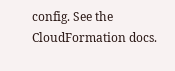config. See the CloudFormation docs.